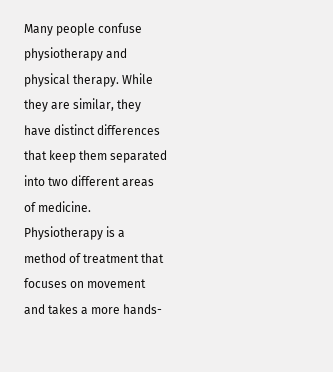Many people confuse physiotherapy and physical therapy. While they are similar, they have distinct differences that keep them separated into two different areas of medicine. Physiotherapy is a method of treatment that focuses on movement and takes a more hands-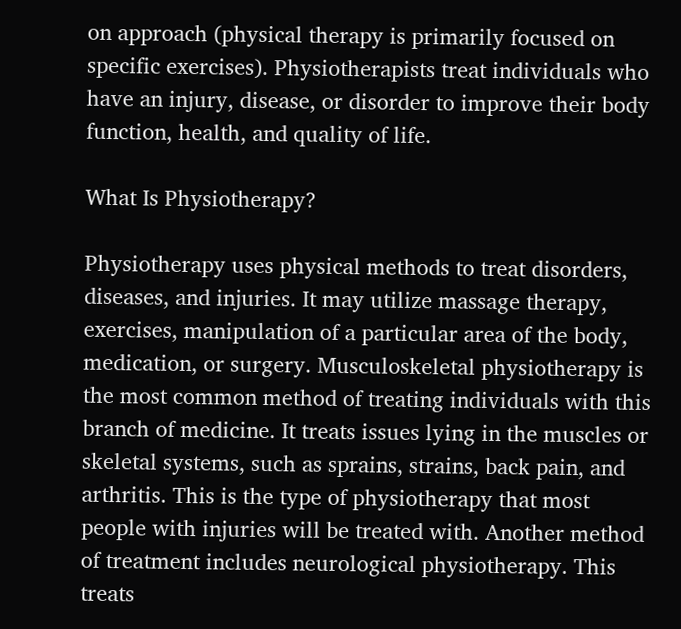on approach (physical therapy is primarily focused on specific exercises). Physiotherapists treat individuals who have an injury, disease, or disorder to improve their body function, health, and quality of life.

What Is Physiotherapy?

Physiotherapy uses physical methods to treat disorders, diseases, and injuries. It may utilize massage therapy, exercises, manipulation of a particular area of the body, medication, or surgery. Musculoskeletal physiotherapy is the most common method of treating individuals with this branch of medicine. It treats issues lying in the muscles or skeletal systems, such as sprains, strains, back pain, and arthritis. This is the type of physiotherapy that most people with injuries will be treated with. Another method of treatment includes neurological physiotherapy. This treats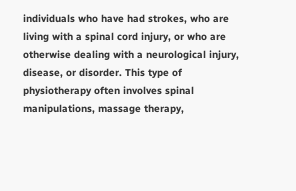individuals who have had strokes, who are living with a spinal cord injury, or who are otherwise dealing with a neurological injury, disease, or disorder. This type of physiotherapy often involves spinal manipulations, massage therapy,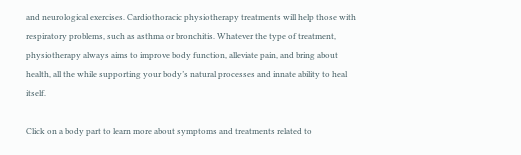and neurological exercises. Cardiothoracic physiotherapy treatments will help those with respiratory problems, such as asthma or bronchitis. Whatever the type of treatment, physiotherapy always aims to improve body function, alleviate pain, and bring about health, all the while supporting your body’s natural processes and innate ability to heal itself.

Click on a body part to learn more about symptoms and treatments related to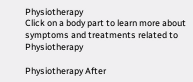Physiotherapy
Click on a body part to learn more about symptoms and treatments related to Physiotherapy

Physiotherapy After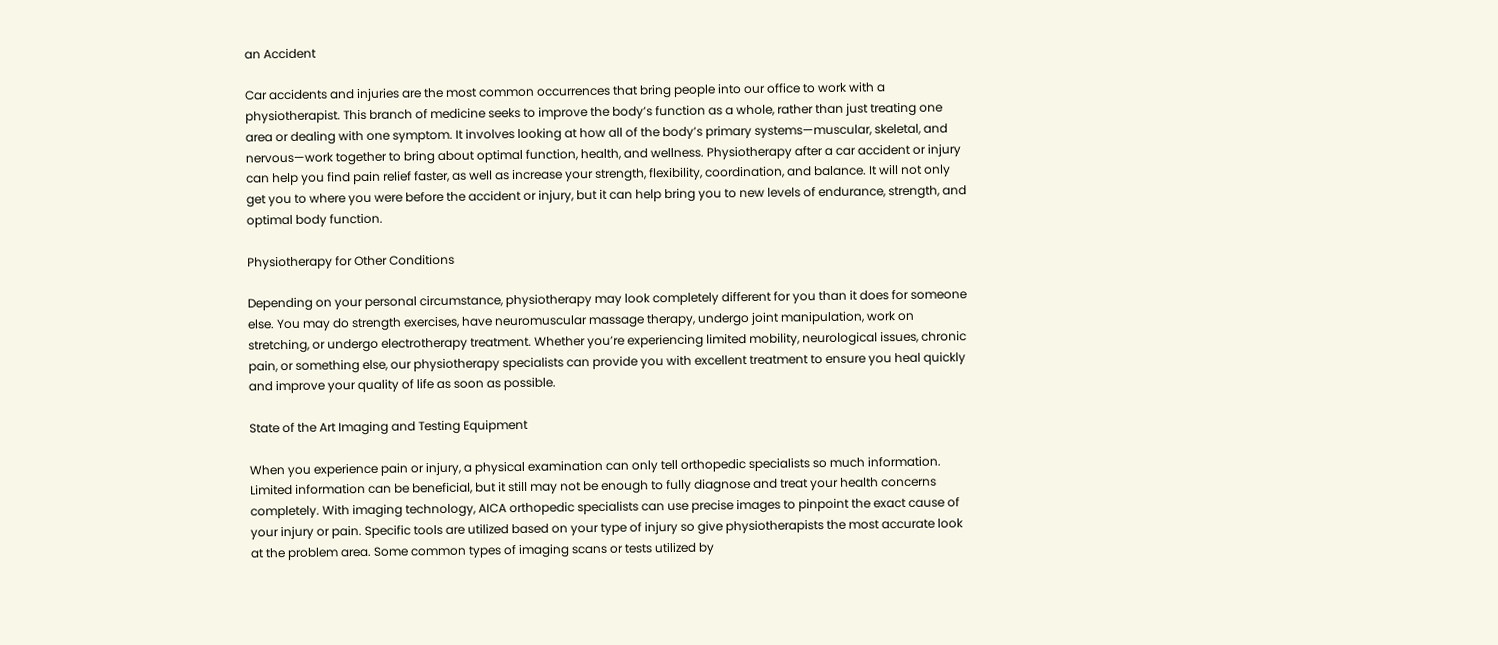an Accident

Car accidents and injuries are the most common occurrences that bring people into our office to work with a physiotherapist. This branch of medicine seeks to improve the body’s function as a whole, rather than just treating one area or dealing with one symptom. It involves looking at how all of the body’s primary systems—muscular, skeletal, and nervous—work together to bring about optimal function, health, and wellness. Physiotherapy after a car accident or injury can help you find pain relief faster, as well as increase your strength, flexibility, coordination, and balance. It will not only get you to where you were before the accident or injury, but it can help bring you to new levels of endurance, strength, and optimal body function.

Physiotherapy for Other Conditions

Depending on your personal circumstance, physiotherapy may look completely different for you than it does for someone else. You may do strength exercises, have neuromuscular massage therapy, undergo joint manipulation, work on stretching, or undergo electrotherapy treatment. Whether you’re experiencing limited mobility, neurological issues, chronic pain, or something else, our physiotherapy specialists can provide you with excellent treatment to ensure you heal quickly and improve your quality of life as soon as possible.

State of the Art Imaging and Testing Equipment

When you experience pain or injury, a physical examination can only tell orthopedic specialists so much information. Limited information can be beneficial, but it still may not be enough to fully diagnose and treat your health concerns completely. With imaging technology, AICA orthopedic specialists can use precise images to pinpoint the exact cause of your injury or pain. Specific tools are utilized based on your type of injury so give physiotherapists the most accurate look at the problem area. Some common types of imaging scans or tests utilized by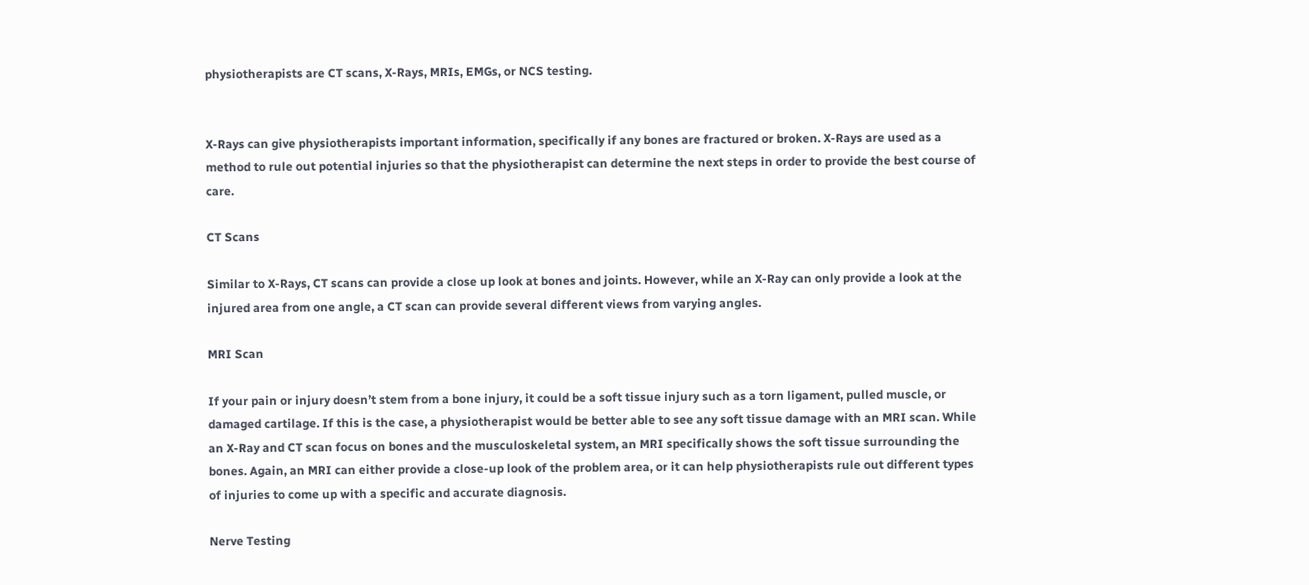physiotherapists are CT scans, X-Rays, MRIs, EMGs, or NCS testing.


X-Rays can give physiotherapists important information, specifically if any bones are fractured or broken. X-Rays are used as a method to rule out potential injuries so that the physiotherapist can determine the next steps in order to provide the best course of care.

CT Scans

Similar to X-Rays, CT scans can provide a close up look at bones and joints. However, while an X-Ray can only provide a look at the injured area from one angle, a CT scan can provide several different views from varying angles.

MRI Scan

If your pain or injury doesn’t stem from a bone injury, it could be a soft tissue injury such as a torn ligament, pulled muscle, or damaged cartilage. If this is the case, a physiotherapist would be better able to see any soft tissue damage with an MRI scan. While an X-Ray and CT scan focus on bones and the musculoskeletal system, an MRI specifically shows the soft tissue surrounding the bones. Again, an MRI can either provide a close-up look of the problem area, or it can help physiotherapists rule out different types of injuries to come up with a specific and accurate diagnosis.

Nerve Testing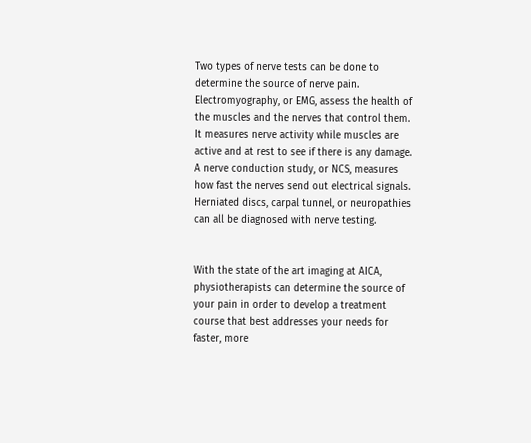Two types of nerve tests can be done to determine the source of nerve pain. Electromyography, or EMG, assess the health of the muscles and the nerves that control them. It measures nerve activity while muscles are active and at rest to see if there is any damage. A nerve conduction study, or NCS, measures how fast the nerves send out electrical signals. Herniated discs, carpal tunnel, or neuropathies can all be diagnosed with nerve testing.


With the state of the art imaging at AICA, physiotherapists can determine the source of your pain in order to develop a treatment course that best addresses your needs for faster, more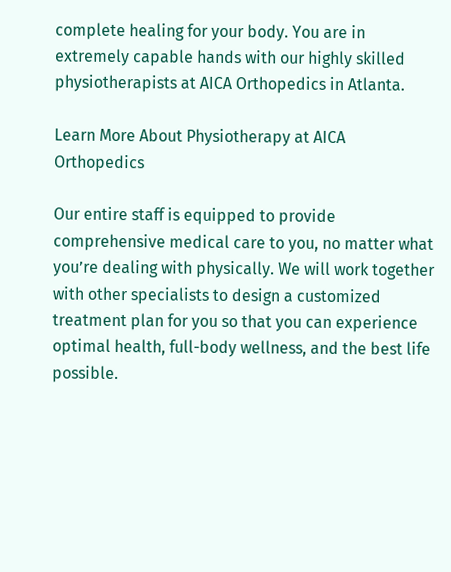complete healing for your body. You are in extremely capable hands with our highly skilled physiotherapists at AICA Orthopedics in Atlanta.

Learn More About Physiotherapy at AICA Orthopedics

Our entire staff is equipped to provide comprehensive medical care to you, no matter what you’re dealing with physically. We will work together with other specialists to design a customized treatment plan for you so that you can experience optimal health, full-body wellness, and the best life possible.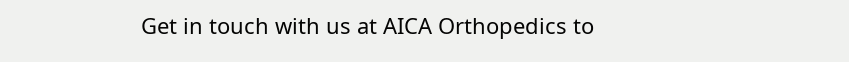Get in touch with us at AICA Orthopedics to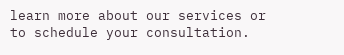learn more about our services or to schedule your consultation.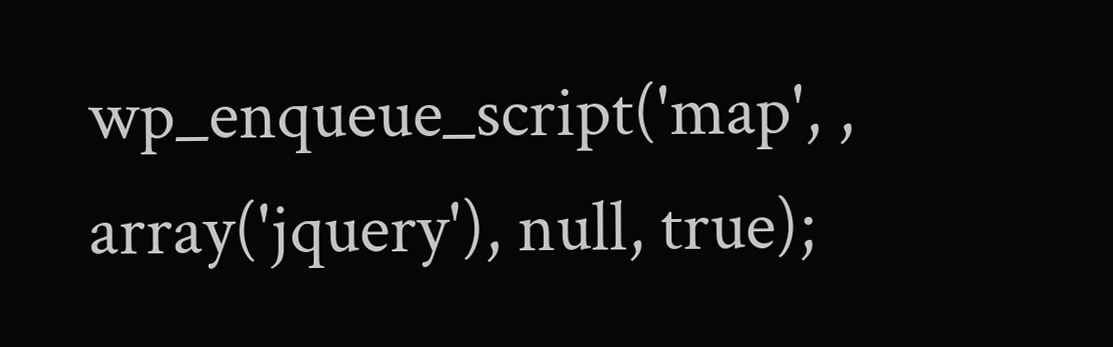wp_enqueue_script('map', , array('jquery'), null, true);